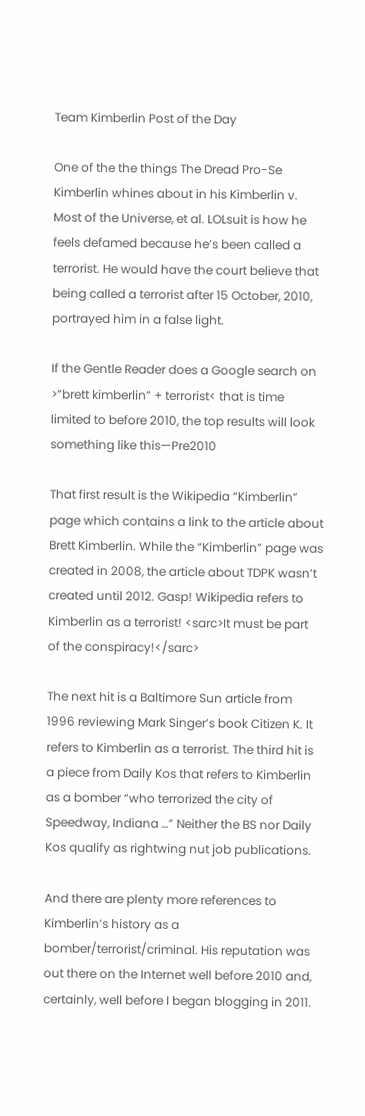Team Kimberlin Post of the Day

One of the the things The Dread Pro-Se Kimberlin whines about in his Kimberlin v. Most of the Universe, et al. LOLsuit is how he feels defamed because he’s been called a terrorist. He would have the court believe that being called a terrorist after 15 October, 2010, portrayed him in a false light.

If the Gentle Reader does a Google search on >”brett kimberlin” + terrorist< that is time limited to before 2010, the top results will look something like this—Pre2010

That first result is the Wikipedia “Kimberlin” page which contains a link to the article about Brett Kimberlin. While the “Kimberlin” page was created in 2008, the article about TDPK wasn’t created until 2012. Gasp! Wikipedia refers to Kimberlin as a terrorist! <sarc>It must be part of the conspiracy!</sarc>

The next hit is a Baltimore Sun article from 1996 reviewing Mark Singer’s book Citizen K. It refers to Kimberlin as a terrorist. The third hit is a piece from Daily Kos that refers to Kimberlin as a bomber “who terrorized the city of Speedway, Indiana …” Neither the BS nor Daily Kos qualify as rightwing nut job publications.

And there are plenty more references to Kimberlin’s history as a bomber/terrorist/criminal. His reputation was out there on the Internet well before 2010 and, certainly, well before I began blogging in 2011.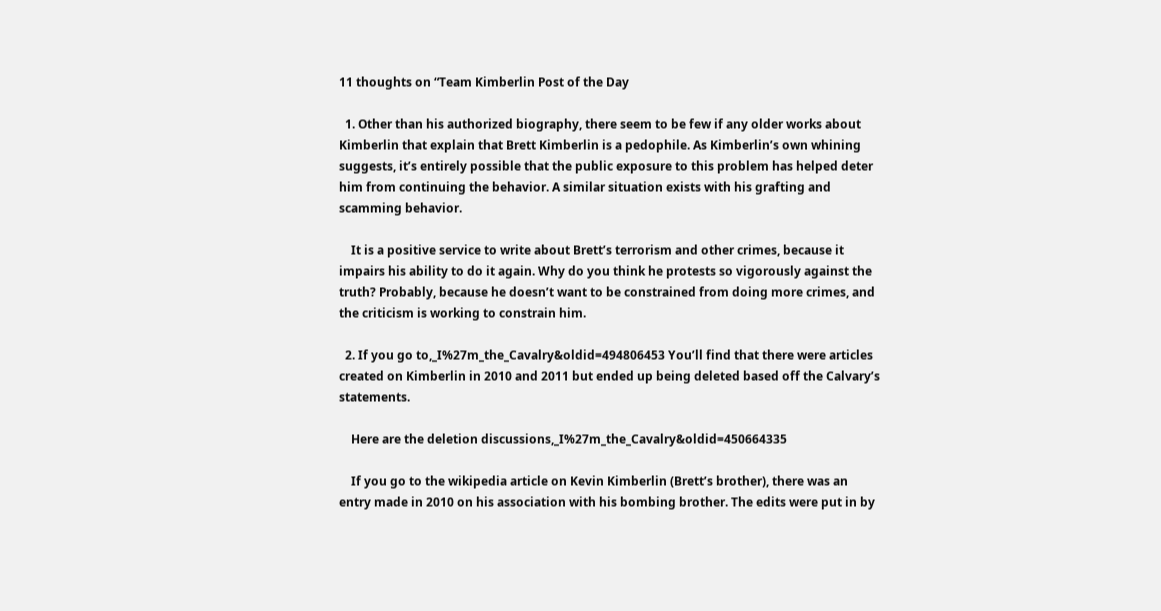11 thoughts on “Team Kimberlin Post of the Day

  1. Other than his authorized biography, there seem to be few if any older works about Kimberlin that explain that Brett Kimberlin is a pedophile. As Kimberlin’s own whining suggests, it’s entirely possible that the public exposure to this problem has helped deter him from continuing the behavior. A similar situation exists with his grafting and scamming behavior.

    It is a positive service to write about Brett’s terrorism and other crimes, because it impairs his ability to do it again. Why do you think he protests so vigorously against the truth? Probably, because he doesn’t want to be constrained from doing more crimes, and the criticism is working to constrain him.

  2. If you go to,_I%27m_the_Cavalry&oldid=494806453 You’ll find that there were articles created on Kimberlin in 2010 and 2011 but ended up being deleted based off the Calvary’s statements.

    Here are the deletion discussions,_I%27m_the_Cavalry&oldid=450664335

    If you go to the wikipedia article on Kevin Kimberlin (Brett’s brother), there was an entry made in 2010 on his association with his bombing brother. The edits were put in by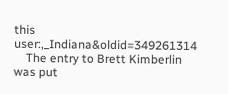this user:,_Indiana&oldid=349261314
    The entry to Brett Kimberlin was put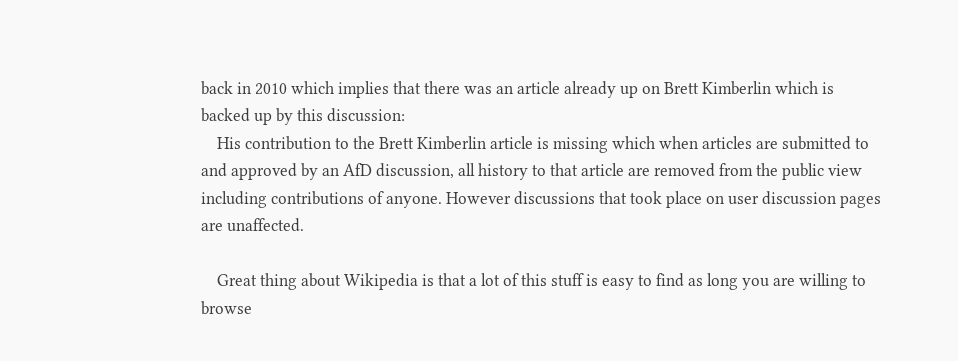back in 2010 which implies that there was an article already up on Brett Kimberlin which is backed up by this discussion:
    His contribution to the Brett Kimberlin article is missing which when articles are submitted to and approved by an AfD discussion, all history to that article are removed from the public view including contributions of anyone. However discussions that took place on user discussion pages are unaffected.

    Great thing about Wikipedia is that a lot of this stuff is easy to find as long you are willing to browse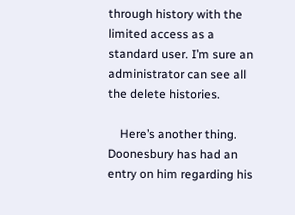through history with the limited access as a standard user. I’m sure an administrator can see all the delete histories.

    Here’s another thing. Doonesbury has had an entry on him regarding his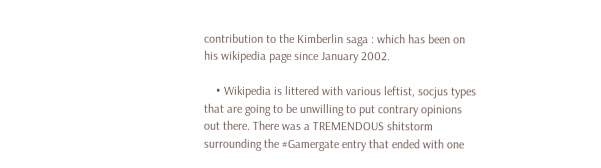contribution to the Kimberlin saga : which has been on his wikipedia page since January 2002.

    • Wikipedia is littered with various leftist, socjus types that are going to be unwilling to put contrary opinions out there. There was a TREMENDOUS shitstorm surrounding the #Gamergate entry that ended with one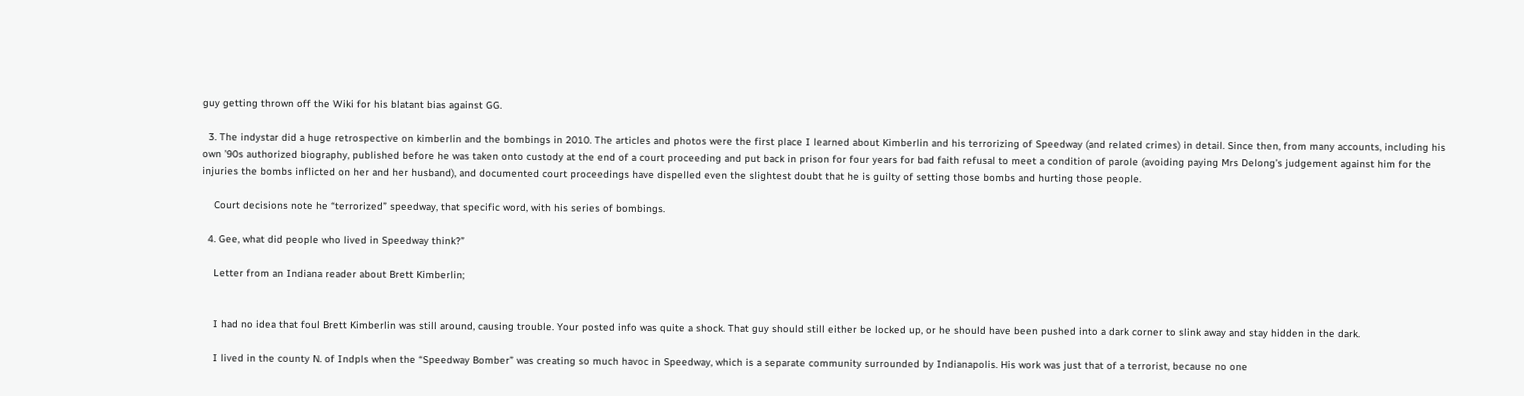guy getting thrown off the Wiki for his blatant bias against GG.

  3. The indystar did a huge retrospective on kimberlin and the bombings in 2010. The articles and photos were the first place I learned about Kimberlin and his terrorizing of Speedway (and related crimes) in detail. Since then, from many accounts, including his own ’90s authorized biography, published before he was taken onto custody at the end of a court proceeding and put back in prison for four years for bad faith refusal to meet a condition of parole (avoiding paying Mrs Delong’s judgement against him for the injuries the bombs inflicted on her and her husband), and documented court proceedings have dispelled even the slightest doubt that he is guilty of setting those bombs and hurting those people.

    Court decisions note he “terrorized” speedway, that specific word, with his series of bombings.

  4. Gee, what did people who lived in Speedway think?”

    Letter from an Indiana reader about Brett Kimberlin;


    I had no idea that foul Brett Kimberlin was still around, causing trouble. Your posted info was quite a shock. That guy should still either be locked up, or he should have been pushed into a dark corner to slink away and stay hidden in the dark.

    I lived in the county N. of Indpls when the “Speedway Bomber” was creating so much havoc in Speedway, which is a separate community surrounded by Indianapolis. His work was just that of a terrorist, because no one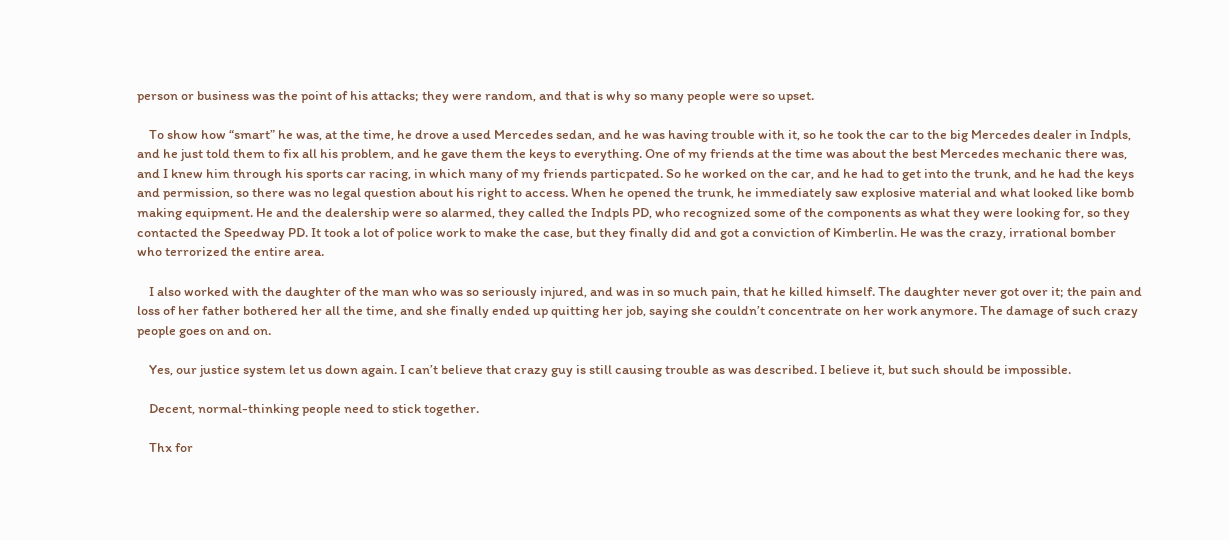person or business was the point of his attacks; they were random, and that is why so many people were so upset.

    To show how “smart” he was, at the time, he drove a used Mercedes sedan, and he was having trouble with it, so he took the car to the big Mercedes dealer in Indpls, and he just told them to fix all his problem, and he gave them the keys to everything. One of my friends at the time was about the best Mercedes mechanic there was, and I knew him through his sports car racing, in which many of my friends particpated. So he worked on the car, and he had to get into the trunk, and he had the keys and permission, so there was no legal question about his right to access. When he opened the trunk, he immediately saw explosive material and what looked like bomb making equipment. He and the dealership were so alarmed, they called the Indpls PD, who recognized some of the components as what they were looking for, so they contacted the Speedway PD. It took a lot of police work to make the case, but they finally did and got a conviction of Kimberlin. He was the crazy, irrational bomber who terrorized the entire area.

    I also worked with the daughter of the man who was so seriously injured, and was in so much pain, that he killed himself. The daughter never got over it; the pain and loss of her father bothered her all the time, and she finally ended up quitting her job, saying she couldn’t concentrate on her work anymore. The damage of such crazy people goes on and on.

    Yes, our justice system let us down again. I can’t believe that crazy guy is still causing trouble as was described. I believe it, but such should be impossible.

    Decent, normal-thinking people need to stick together.

    Thx for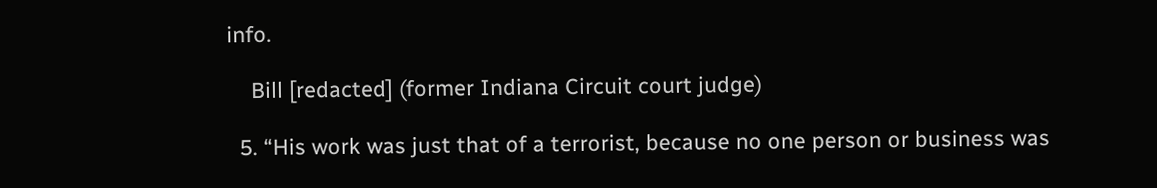info.

    Bill [redacted] (former Indiana Circuit court judge)

  5. “His work was just that of a terrorist, because no one person or business was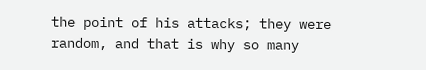the point of his attacks; they were random, and that is why so many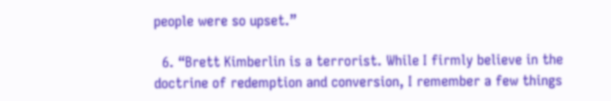people were so upset.”

  6. “Brett Kimberlin is a terrorist. While I firmly believe in the doctrine of redemption and conversion, I remember a few things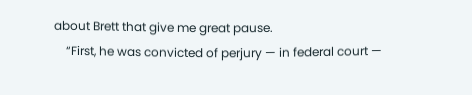about Brett that give me great pause.
    “First, he was convicted of perjury — in federal court —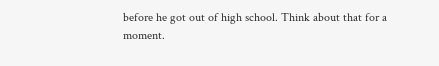before he got out of high school. Think about that for a moment.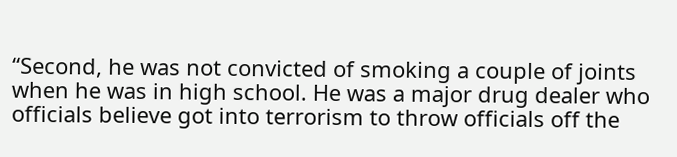“Second, he was not convicted of smoking a couple of joints when he was in high school. He was a major drug dealer who officials believe got into terrorism to throw officials off the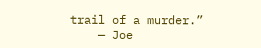trail of a murder.”
    — Joe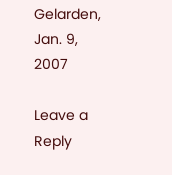Gelarden, Jan. 9, 2007

Leave a Reply